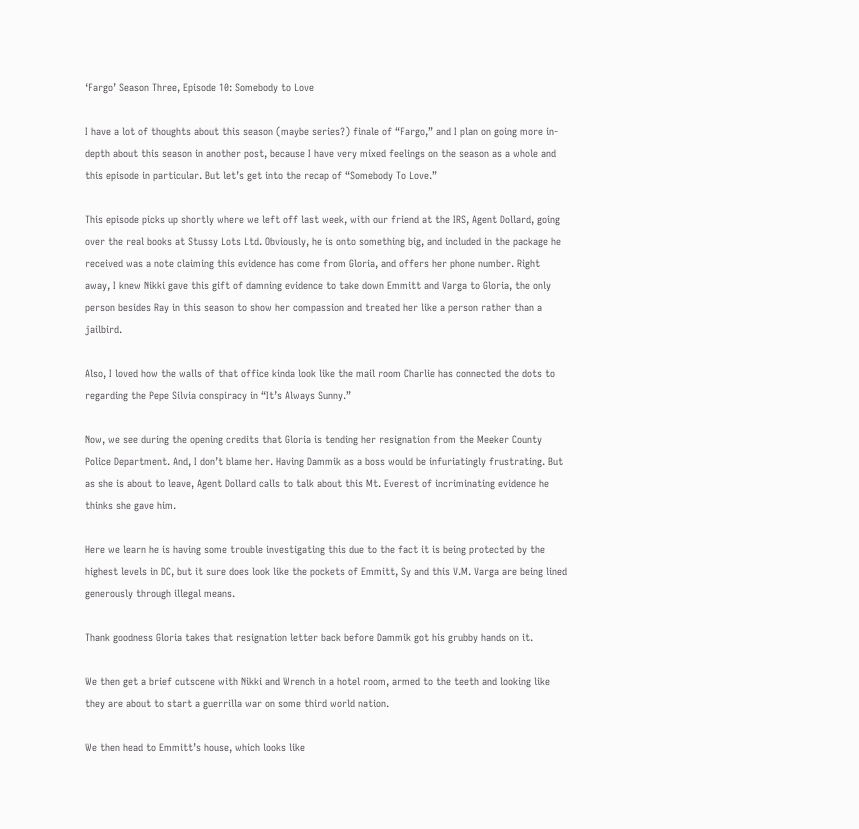‘Fargo’ Season Three, Episode 10: Somebody to Love

I have a lot of thoughts about this season (maybe series?) finale of “Fargo,” and I plan on going more in-depth about this season in another post, because I have very mixed feelings on the season as a whole and this episode in particular. But let’s get into the recap of “Somebody To Love.”

This episode picks up shortly where we left off last week, with our friend at the IRS, Agent Dollard, going over the real books at Stussy Lots Ltd. Obviously, he is onto something big, and included in the package he received was a note claiming this evidence has come from Gloria, and offers her phone number. Right away, I knew Nikki gave this gift of damning evidence to take down Emmitt and Varga to Gloria, the only person besides Ray in this season to show her compassion and treated her like a person rather than a jailbird.

Also, I loved how the walls of that office kinda look like the mail room Charlie has connected the dots to regarding the Pepe Silvia conspiracy in “It’s Always Sunny.”

Now, we see during the opening credits that Gloria is tending her resignation from the Meeker County Police Department. And, I don’t blame her. Having Dammik as a boss would be infuriatingly frustrating. But as she is about to leave, Agent Dollard calls to talk about this Mt. Everest of incriminating evidence he thinks she gave him.

Here we learn he is having some trouble investigating this due to the fact it is being protected by the highest levels in DC, but it sure does look like the pockets of Emmitt, Sy and this V.M. Varga are being lined generously through illegal means.

Thank goodness Gloria takes that resignation letter back before Dammik got his grubby hands on it.

We then get a brief cutscene with Nikki and Wrench in a hotel room, armed to the teeth and looking like they are about to start a guerrilla war on some third world nation.

We then head to Emmitt’s house, which looks like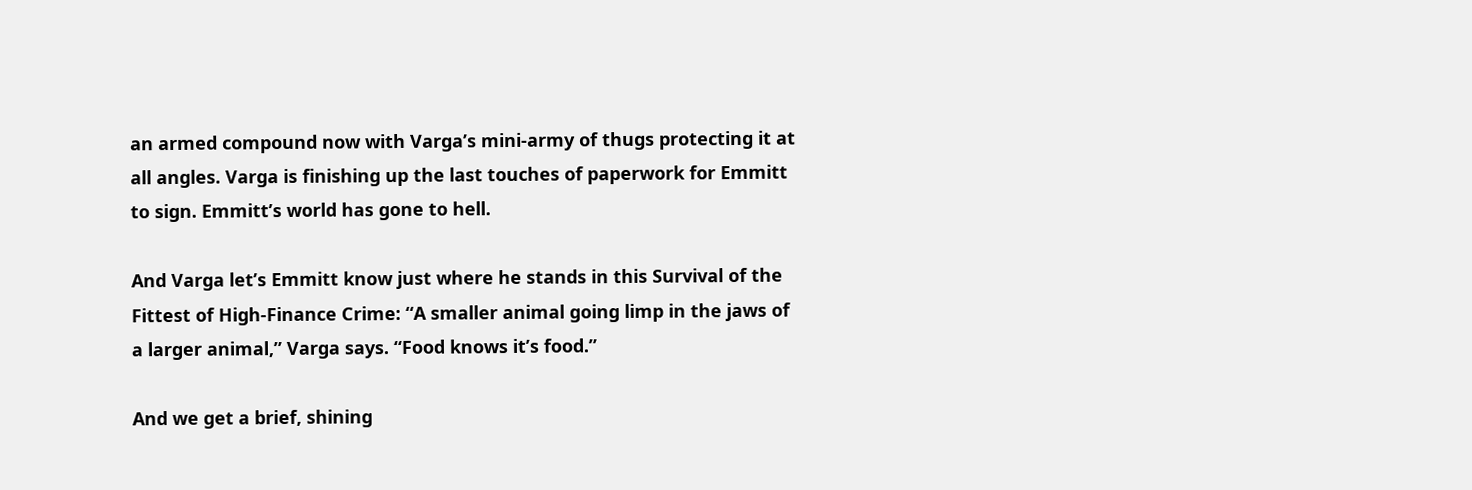an armed compound now with Varga’s mini-army of thugs protecting it at all angles. Varga is finishing up the last touches of paperwork for Emmitt to sign. Emmitt’s world has gone to hell.

And Varga let’s Emmitt know just where he stands in this Survival of the Fittest of High-Finance Crime: “A smaller animal going limp in the jaws of a larger animal,” Varga says. “Food knows it’s food.”

And we get a brief, shining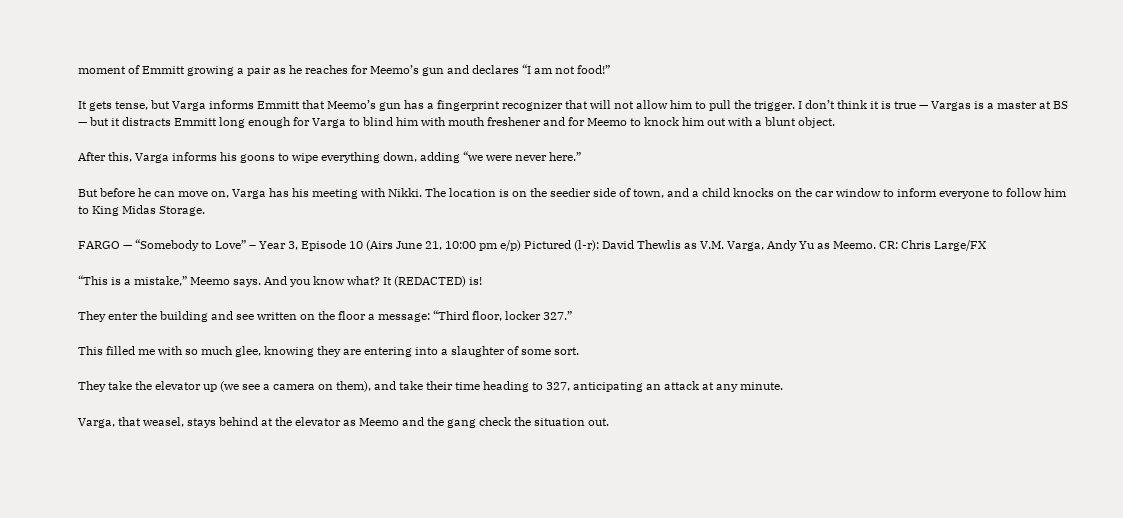moment of Emmitt growing a pair as he reaches for Meemo’s gun and declares “I am not food!”

It gets tense, but Varga informs Emmitt that Meemo’s gun has a fingerprint recognizer that will not allow him to pull the trigger. I don’t think it is true — Vargas is a master at BS — but it distracts Emmitt long enough for Varga to blind him with mouth freshener and for Meemo to knock him out with a blunt object.

After this, Varga informs his goons to wipe everything down, adding “we were never here.”

But before he can move on, Varga has his meeting with Nikki. The location is on the seedier side of town, and a child knocks on the car window to inform everyone to follow him to King Midas Storage.

FARGO — “Somebody to Love” – Year 3, Episode 10 (Airs June 21, 10:00 pm e/p) Pictured (l-r): David Thewlis as V.M. Varga, Andy Yu as Meemo. CR: Chris Large/FX

“This is a mistake,” Meemo says. And you know what? It (REDACTED) is!

They enter the building and see written on the floor a message: “Third floor, locker 327.”

This filled me with so much glee, knowing they are entering into a slaughter of some sort.

They take the elevator up (we see a camera on them), and take their time heading to 327, anticipating an attack at any minute.

Varga, that weasel, stays behind at the elevator as Meemo and the gang check the situation out.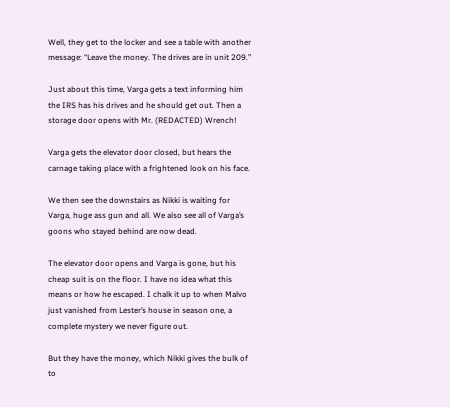Well, they get to the locker and see a table with another message: “Leave the money. The drives are in unit 209.”

Just about this time, Varga gets a text informing him the IRS has his drives and he should get out. Then a storage door opens with Mr. (REDACTED) Wrench!

Varga gets the elevator door closed, but hears the carnage taking place with a frightened look on his face.

We then see the downstairs as Nikki is waiting for Varga, huge ass gun and all. We also see all of Varga’s goons who stayed behind are now dead.

The elevator door opens and Varga is gone, but his cheap suit is on the floor. I have no idea what this means or how he escaped. I chalk it up to when Malvo just vanished from Lester’s house in season one, a complete mystery we never figure out.

But they have the money, which Nikki gives the bulk of to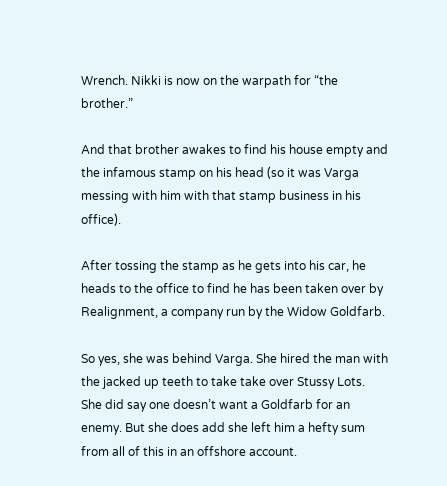Wrench. Nikki is now on the warpath for “the brother.”

And that brother awakes to find his house empty and the infamous stamp on his head (so it was Varga messing with him with that stamp business in his office).

After tossing the stamp as he gets into his car, he heads to the office to find he has been taken over by Realignment, a company run by the Widow Goldfarb.

So yes, she was behind Varga. She hired the man with the jacked up teeth to take take over Stussy Lots. She did say one doesn’t want a Goldfarb for an enemy. But she does add she left him a hefty sum from all of this in an offshore account.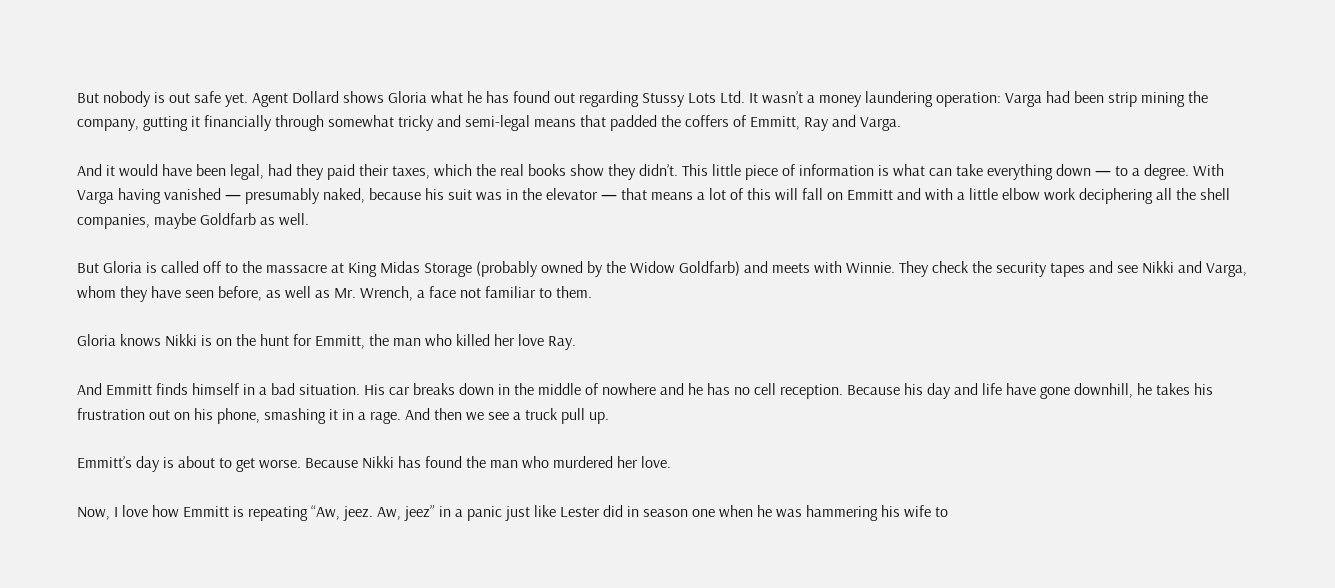But nobody is out safe yet. Agent Dollard shows Gloria what he has found out regarding Stussy Lots Ltd. It wasn’t a money laundering operation: Varga had been strip mining the company, gutting it financially through somewhat tricky and semi-legal means that padded the coffers of Emmitt, Ray and Varga.

And it would have been legal, had they paid their taxes, which the real books show they didn’t. This little piece of information is what can take everything down — to a degree. With Varga having vanished — presumably naked, because his suit was in the elevator — that means a lot of this will fall on Emmitt and with a little elbow work deciphering all the shell companies, maybe Goldfarb as well.

But Gloria is called off to the massacre at King Midas Storage (probably owned by the Widow Goldfarb) and meets with Winnie. They check the security tapes and see Nikki and Varga, whom they have seen before, as well as Mr. Wrench, a face not familiar to them.

Gloria knows Nikki is on the hunt for Emmitt, the man who killed her love Ray.

And Emmitt finds himself in a bad situation. His car breaks down in the middle of nowhere and he has no cell reception. Because his day and life have gone downhill, he takes his frustration out on his phone, smashing it in a rage. And then we see a truck pull up.

Emmitt’s day is about to get worse. Because Nikki has found the man who murdered her love.

Now, I love how Emmitt is repeating “Aw, jeez. Aw, jeez” in a panic just like Lester did in season one when he was hammering his wife to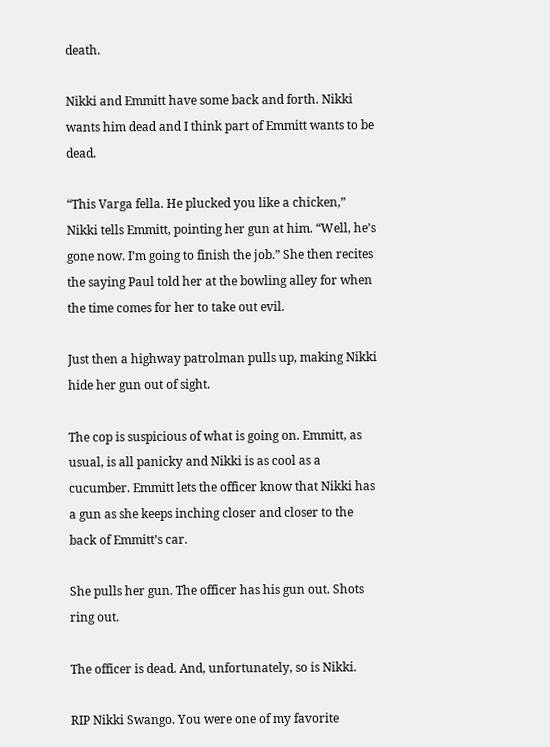death.

Nikki and Emmitt have some back and forth. Nikki wants him dead and I think part of Emmitt wants to be dead.

“This Varga fella. He plucked you like a chicken,” Nikki tells Emmitt, pointing her gun at him. “Well, he’s gone now. I’m going to finish the job.” She then recites the saying Paul told her at the bowling alley for when the time comes for her to take out evil.

Just then a highway patrolman pulls up, making Nikki hide her gun out of sight.

The cop is suspicious of what is going on. Emmitt, as usual, is all panicky and Nikki is as cool as a cucumber. Emmitt lets the officer know that Nikki has a gun as she keeps inching closer and closer to the back of Emmitt’s car.

She pulls her gun. The officer has his gun out. Shots ring out.

The officer is dead. And, unfortunately, so is Nikki.

RIP Nikki Swango. You were one of my favorite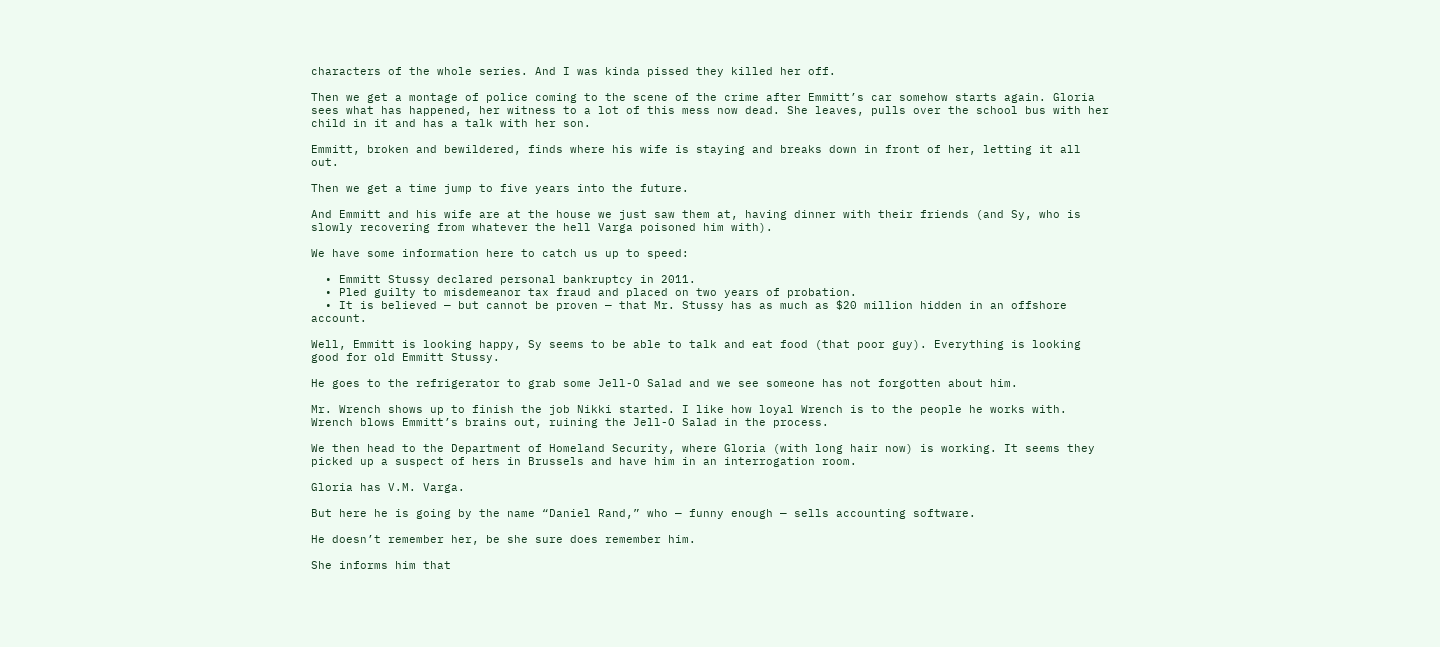characters of the whole series. And I was kinda pissed they killed her off.

Then we get a montage of police coming to the scene of the crime after Emmitt’s car somehow starts again. Gloria sees what has happened, her witness to a lot of this mess now dead. She leaves, pulls over the school bus with her child in it and has a talk with her son.

Emmitt, broken and bewildered, finds where his wife is staying and breaks down in front of her, letting it all out.

Then we get a time jump to five years into the future.

And Emmitt and his wife are at the house we just saw them at, having dinner with their friends (and Sy, who is slowly recovering from whatever the hell Varga poisoned him with).

We have some information here to catch us up to speed:

  • Emmitt Stussy declared personal bankruptcy in 2011.
  • Pled guilty to misdemeanor tax fraud and placed on two years of probation.
  • It is believed — but cannot be proven — that Mr. Stussy has as much as $20 million hidden in an offshore account.

Well, Emmitt is looking happy, Sy seems to be able to talk and eat food (that poor guy). Everything is looking good for old Emmitt Stussy.

He goes to the refrigerator to grab some Jell-O Salad and we see someone has not forgotten about him.

Mr. Wrench shows up to finish the job Nikki started. I like how loyal Wrench is to the people he works with. Wrench blows Emmitt’s brains out, ruining the Jell-O Salad in the process.

We then head to the Department of Homeland Security, where Gloria (with long hair now) is working. It seems they picked up a suspect of hers in Brussels and have him in an interrogation room.

Gloria has V.M. Varga.

But here he is going by the name “Daniel Rand,” who — funny enough — sells accounting software.

He doesn’t remember her, be she sure does remember him.

She informs him that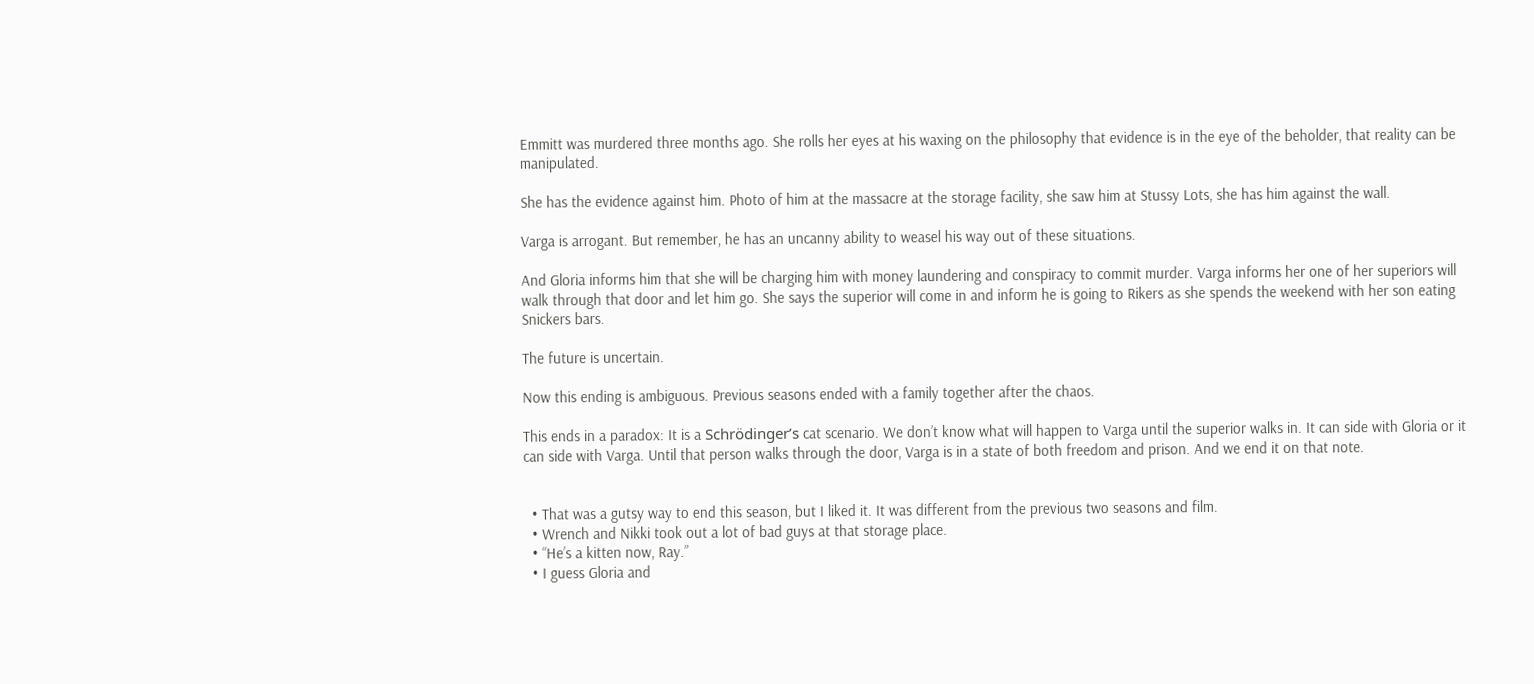Emmitt was murdered three months ago. She rolls her eyes at his waxing on the philosophy that evidence is in the eye of the beholder, that reality can be manipulated.

She has the evidence against him. Photo of him at the massacre at the storage facility, she saw him at Stussy Lots, she has him against the wall.

Varga is arrogant. But remember, he has an uncanny ability to weasel his way out of these situations.

And Gloria informs him that she will be charging him with money laundering and conspiracy to commit murder. Varga informs her one of her superiors will walk through that door and let him go. She says the superior will come in and inform he is going to Rikers as she spends the weekend with her son eating Snickers bars.

The future is uncertain.

Now this ending is ambiguous. Previous seasons ended with a family together after the chaos.

This ends in a paradox: It is a Schrödinger’s cat scenario. We don’t know what will happen to Varga until the superior walks in. It can side with Gloria or it can side with Varga. Until that person walks through the door, Varga is in a state of both freedom and prison. And we end it on that note.


  • That was a gutsy way to end this season, but I liked it. It was different from the previous two seasons and film.
  • Wrench and Nikki took out a lot of bad guys at that storage place.
  • “He’s a kitten now, Ray.”
  • I guess Gloria and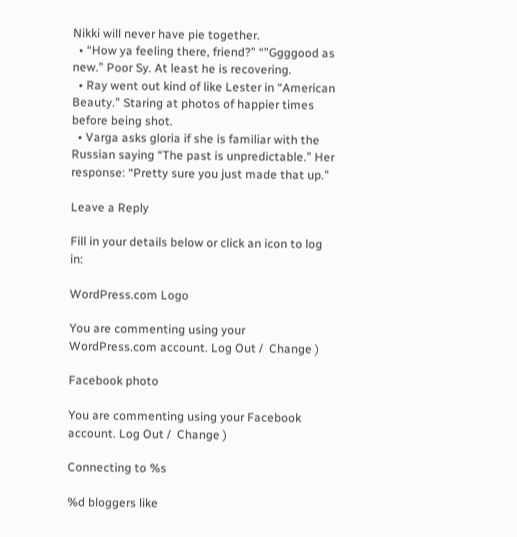Nikki will never have pie together.
  • “How ya feeling there, friend?” “”Ggggood as new.” Poor Sy. At least he is recovering.
  • Ray went out kind of like Lester in “American Beauty.” Staring at photos of happier times before being shot.
  • Varga asks gloria if she is familiar with the Russian saying “The past is unpredictable.” Her response: “Pretty sure you just made that up.”

Leave a Reply

Fill in your details below or click an icon to log in:

WordPress.com Logo

You are commenting using your WordPress.com account. Log Out /  Change )

Facebook photo

You are commenting using your Facebook account. Log Out /  Change )

Connecting to %s

%d bloggers like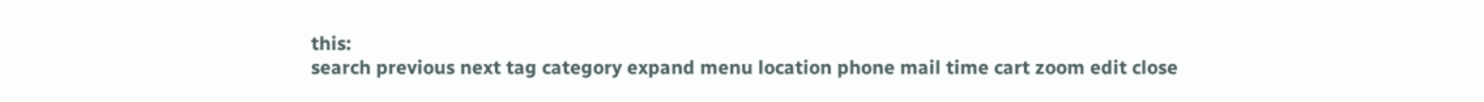this:
search previous next tag category expand menu location phone mail time cart zoom edit close